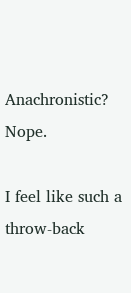Anachronistic? Nope.

I feel like such a throw-back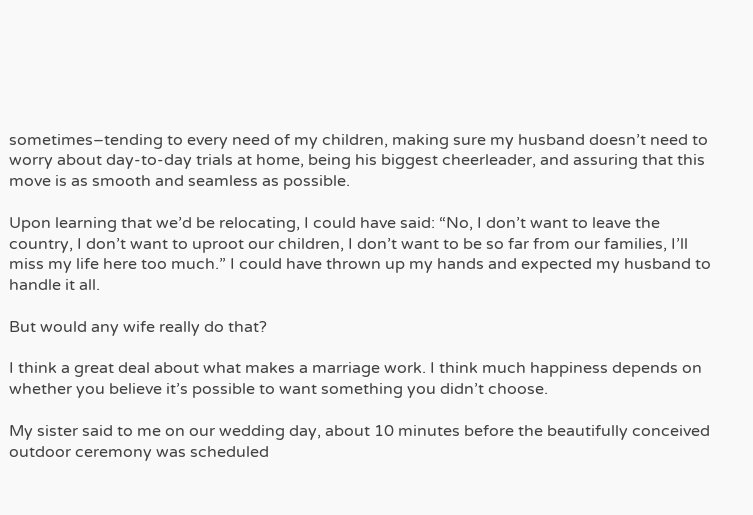sometimes–tending to every need of my children, making sure my husband doesn’t need to worry about day-to-day trials at home, being his biggest cheerleader, and assuring that this move is as smooth and seamless as possible.

Upon learning that we’d be relocating, I could have said: “No, I don’t want to leave the country, I don’t want to uproot our children, I don’t want to be so far from our families, I’ll miss my life here too much.” I could have thrown up my hands and expected my husband to handle it all.

But would any wife really do that?

I think a great deal about what makes a marriage work. I think much happiness depends on whether you believe it’s possible to want something you didn’t choose.

My sister said to me on our wedding day, about 10 minutes before the beautifully conceived outdoor ceremony was scheduled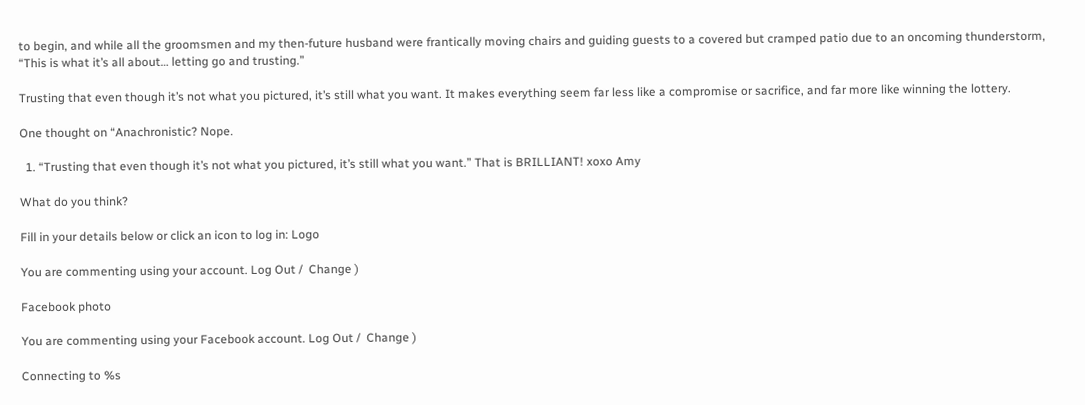to begin, and while all the groomsmen and my then-future husband were frantically moving chairs and guiding guests to a covered but cramped patio due to an oncoming thunderstorm, “This is what it’s all about… letting go and trusting.”

Trusting that even though it’s not what you pictured, it’s still what you want. It makes everything seem far less like a compromise or sacrifice, and far more like winning the lottery.

One thought on “Anachronistic? Nope.

  1. “Trusting that even though it’s not what you pictured, it’s still what you want.” That is BRILLIANT! xoxo Amy

What do you think?

Fill in your details below or click an icon to log in: Logo

You are commenting using your account. Log Out /  Change )

Facebook photo

You are commenting using your Facebook account. Log Out /  Change )

Connecting to %s